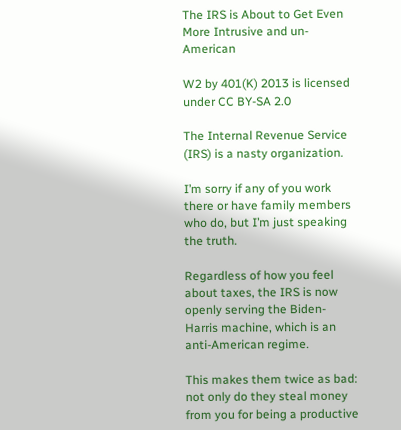The IRS is About to Get Even More Intrusive and un-American

W2 by 401(K) 2013 is licensed under CC BY-SA 2.0

The Internal Revenue Service (IRS) is a nasty organization.

I’m sorry if any of you work there or have family members who do, but I’m just speaking the truth.

Regardless of how you feel about taxes, the IRS is now openly serving the Biden-Harris machine, which is an anti-American regime.

This makes them twice as bad: not only do they steal money from you for being a productive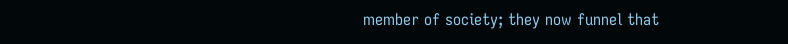member of society; they now funnel that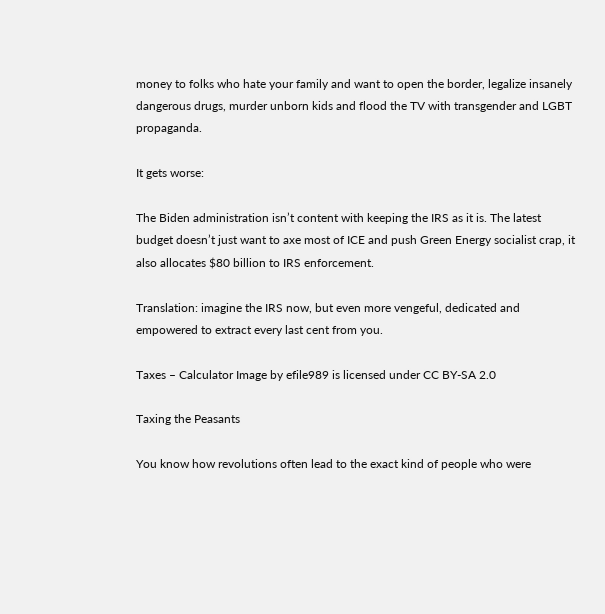money to folks who hate your family and want to open the border, legalize insanely dangerous drugs, murder unborn kids and flood the TV with transgender and LGBT propaganda.

It gets worse:

The Biden administration isn’t content with keeping the IRS as it is. The latest budget doesn’t just want to axe most of ICE and push Green Energy socialist crap, it also allocates $80 billion to IRS enforcement.

Translation: imagine the IRS now, but even more vengeful, dedicated and empowered to extract every last cent from you.

Taxes – Calculator Image by efile989 is licensed under CC BY-SA 2.0

Taxing the Peasants

You know how revolutions often lead to the exact kind of people who were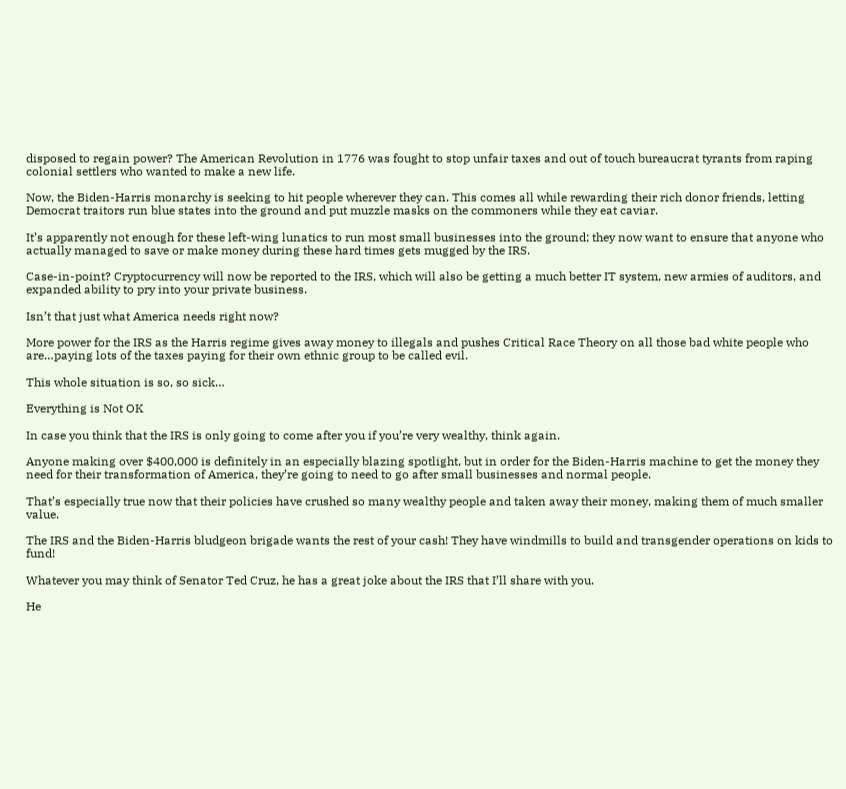disposed to regain power? The American Revolution in 1776 was fought to stop unfair taxes and out of touch bureaucrat tyrants from raping colonial settlers who wanted to make a new life.

Now, the Biden-Harris monarchy is seeking to hit people wherever they can. This comes all while rewarding their rich donor friends, letting Democrat traitors run blue states into the ground and put muzzle masks on the commoners while they eat caviar.

It’s apparently not enough for these left-wing lunatics to run most small businesses into the ground; they now want to ensure that anyone who actually managed to save or make money during these hard times gets mugged by the IRS.

Case-in-point? Cryptocurrency will now be reported to the IRS, which will also be getting a much better IT system, new armies of auditors, and expanded ability to pry into your private business.

Isn’t that just what America needs right now?

More power for the IRS as the Harris regime gives away money to illegals and pushes Critical Race Theory on all those bad white people who are…paying lots of the taxes paying for their own ethnic group to be called evil.

This whole situation is so, so sick…

Everything is Not OK

In case you think that the IRS is only going to come after you if you’re very wealthy, think again.

Anyone making over $400,000 is definitely in an especially blazing spotlight, but in order for the Biden-Harris machine to get the money they need for their transformation of America, they’re going to need to go after small businesses and normal people.

That’s especially true now that their policies have crushed so many wealthy people and taken away their money, making them of much smaller value.

The IRS and the Biden-Harris bludgeon brigade wants the rest of your cash! They have windmills to build and transgender operations on kids to fund!

Whatever you may think of Senator Ted Cruz, he has a great joke about the IRS that I’ll share with you.

He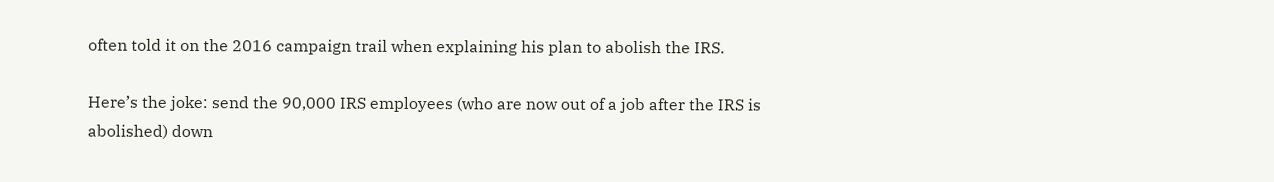often told it on the 2016 campaign trail when explaining his plan to abolish the IRS.

Here’s the joke: send the 90,000 IRS employees (who are now out of a job after the IRS is abolished) down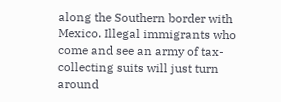along the Southern border with Mexico. Illegal immigrants who come and see an army of tax-collecting suits will just turn around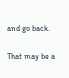and go back.

That may be a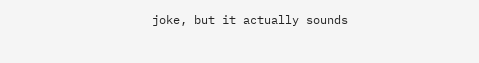joke, but it actually sounds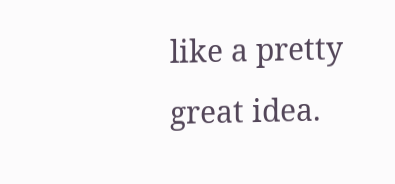like a pretty great idea.